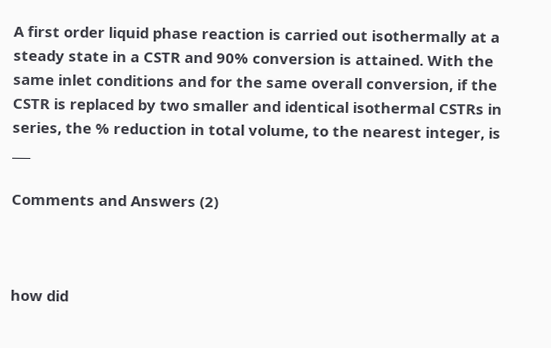A first order liquid phase reaction is carried out isothermally at a steady state in a CSTR and 90% conversion is attained. With the same inlet conditions and for the same overall conversion, if the CSTR is replaced by two smaller and identical isothermal CSTRs in series, the % reduction in total volume, to the nearest integer, is ___

Comments and Answers (2)



how did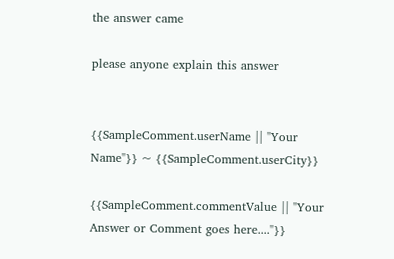the answer came

please anyone explain this answer


{{SampleComment.userName || "Your Name"}} ~ {{SampleComment.userCity}}

{{SampleComment.commentValue || "Your Answer or Comment goes here...."}}